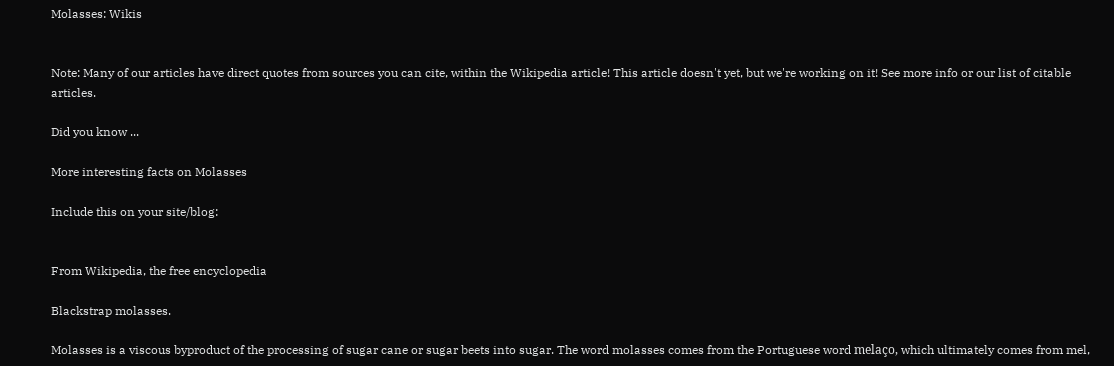Molasses: Wikis


Note: Many of our articles have direct quotes from sources you can cite, within the Wikipedia article! This article doesn't yet, but we're working on it! See more info or our list of citable articles.

Did you know ...

More interesting facts on Molasses

Include this on your site/blog:


From Wikipedia, the free encyclopedia

Blackstrap molasses.

Molasses is a viscous byproduct of the processing of sugar cane or sugar beets into sugar. The word molasses comes from the Portuguese word melaço, which ultimately comes from mel,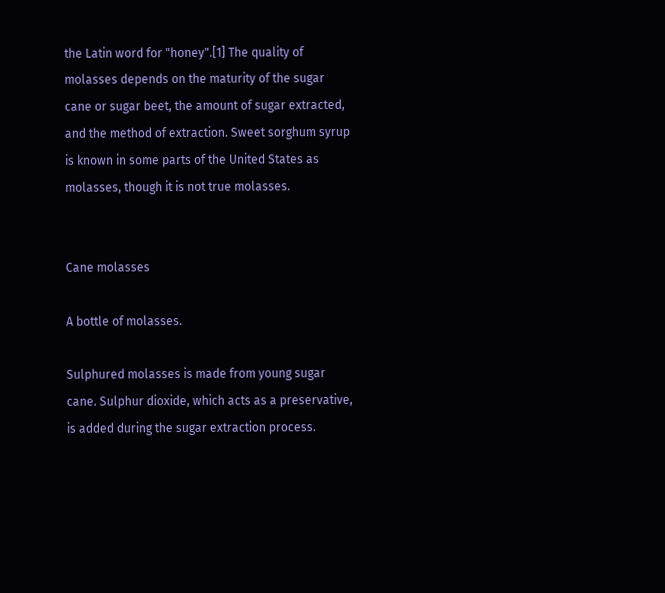the Latin word for "honey".[1] The quality of molasses depends on the maturity of the sugar cane or sugar beet, the amount of sugar extracted, and the method of extraction. Sweet sorghum syrup is known in some parts of the United States as molasses, though it is not true molasses.


Cane molasses

A bottle of molasses.

Sulphured molasses is made from young sugar cane. Sulphur dioxide, which acts as a preservative, is added during the sugar extraction process.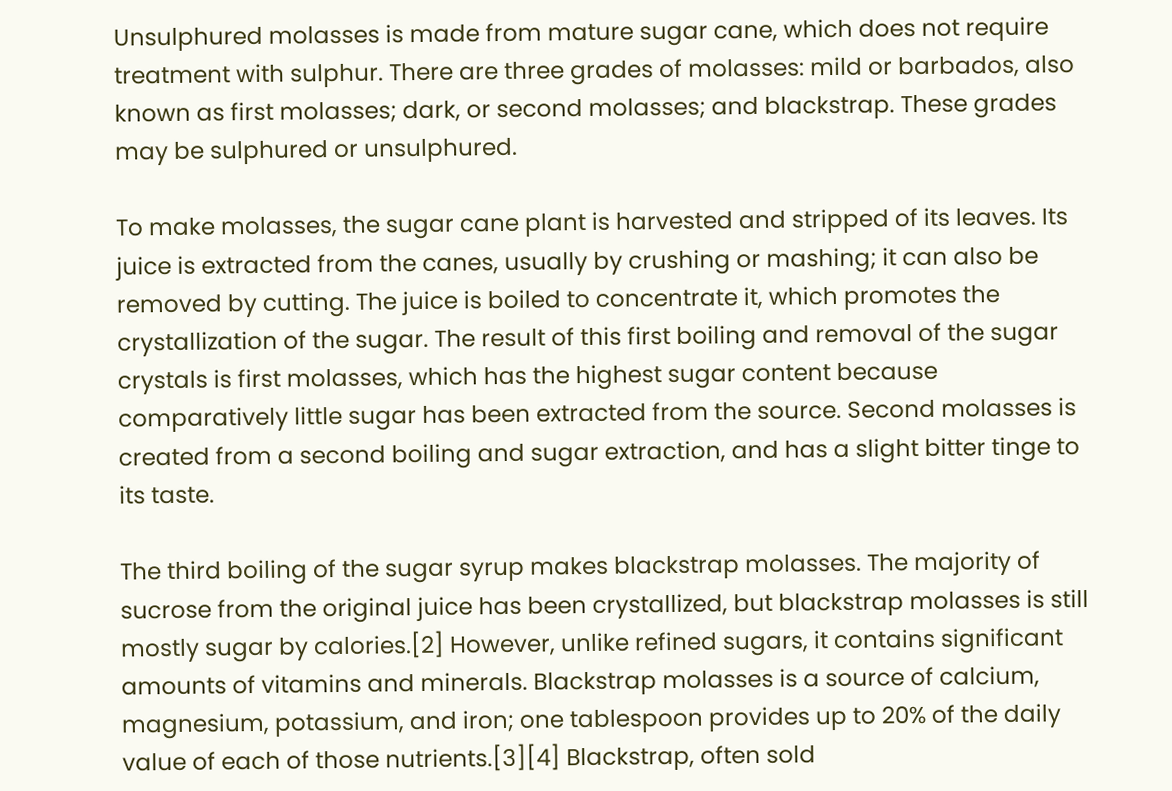Unsulphured molasses is made from mature sugar cane, which does not require treatment with sulphur. There are three grades of molasses: mild or barbados, also known as first molasses; dark, or second molasses; and blackstrap. These grades may be sulphured or unsulphured.

To make molasses, the sugar cane plant is harvested and stripped of its leaves. Its juice is extracted from the canes, usually by crushing or mashing; it can also be removed by cutting. The juice is boiled to concentrate it, which promotes the crystallization of the sugar. The result of this first boiling and removal of the sugar crystals is first molasses, which has the highest sugar content because comparatively little sugar has been extracted from the source. Second molasses is created from a second boiling and sugar extraction, and has a slight bitter tinge to its taste.

The third boiling of the sugar syrup makes blackstrap molasses. The majority of sucrose from the original juice has been crystallized, but blackstrap molasses is still mostly sugar by calories.[2] However, unlike refined sugars, it contains significant amounts of vitamins and minerals. Blackstrap molasses is a source of calcium, magnesium, potassium, and iron; one tablespoon provides up to 20% of the daily value of each of those nutrients.[3][4] Blackstrap, often sold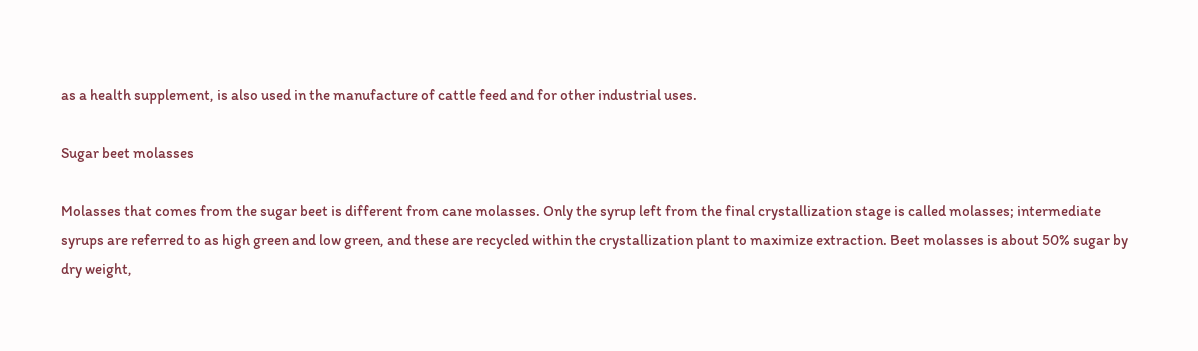as a health supplement, is also used in the manufacture of cattle feed and for other industrial uses.

Sugar beet molasses

Molasses that comes from the sugar beet is different from cane molasses. Only the syrup left from the final crystallization stage is called molasses; intermediate syrups are referred to as high green and low green, and these are recycled within the crystallization plant to maximize extraction. Beet molasses is about 50% sugar by dry weight,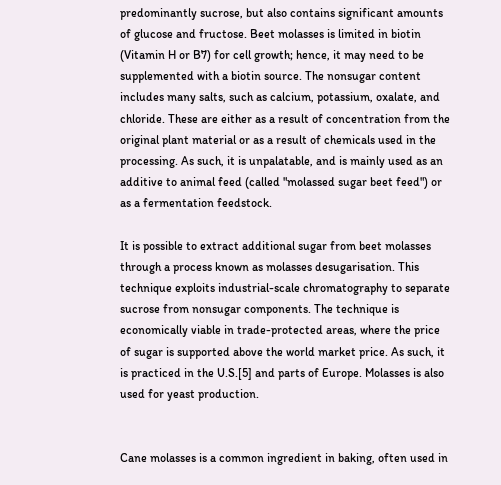predominantly sucrose, but also contains significant amounts of glucose and fructose. Beet molasses is limited in biotin (Vitamin H or B7) for cell growth; hence, it may need to be supplemented with a biotin source. The nonsugar content includes many salts, such as calcium, potassium, oxalate, and chloride. These are either as a result of concentration from the original plant material or as a result of chemicals used in the processing. As such, it is unpalatable, and is mainly used as an additive to animal feed (called "molassed sugar beet feed") or as a fermentation feedstock.

It is possible to extract additional sugar from beet molasses through a process known as molasses desugarisation. This technique exploits industrial-scale chromatography to separate sucrose from nonsugar components. The technique is economically viable in trade-protected areas, where the price of sugar is supported above the world market price. As such, it is practiced in the U.S.[5] and parts of Europe. Molasses is also used for yeast production.


Cane molasses is a common ingredient in baking, often used in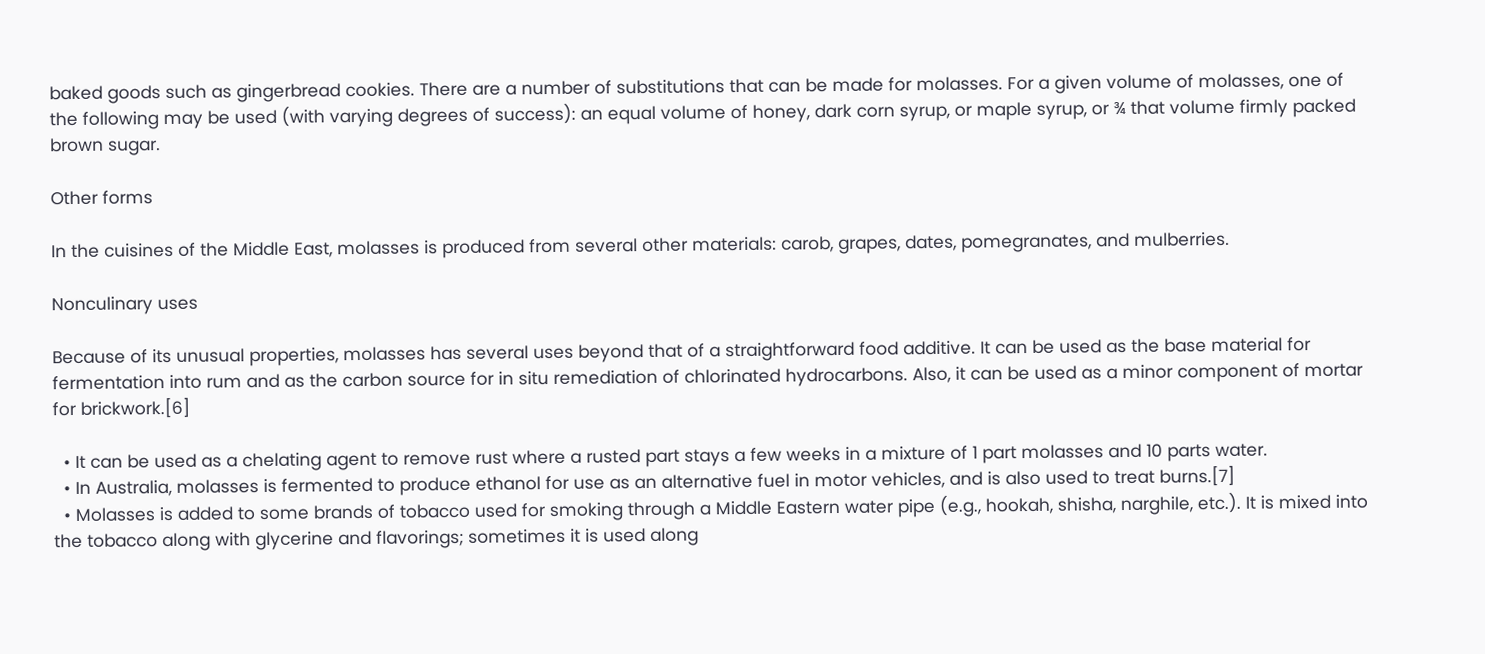baked goods such as gingerbread cookies. There are a number of substitutions that can be made for molasses. For a given volume of molasses, one of the following may be used (with varying degrees of success): an equal volume of honey, dark corn syrup, or maple syrup, or ¾ that volume firmly packed brown sugar.

Other forms

In the cuisines of the Middle East, molasses is produced from several other materials: carob, grapes, dates, pomegranates, and mulberries.

Nonculinary uses

Because of its unusual properties, molasses has several uses beyond that of a straightforward food additive. It can be used as the base material for fermentation into rum and as the carbon source for in situ remediation of chlorinated hydrocarbons. Also, it can be used as a minor component of mortar for brickwork.[6]

  • It can be used as a chelating agent to remove rust where a rusted part stays a few weeks in a mixture of 1 part molasses and 10 parts water.
  • In Australia, molasses is fermented to produce ethanol for use as an alternative fuel in motor vehicles, and is also used to treat burns.[7]
  • Molasses is added to some brands of tobacco used for smoking through a Middle Eastern water pipe (e.g., hookah, shisha, narghile, etc.). It is mixed into the tobacco along with glycerine and flavorings; sometimes it is used along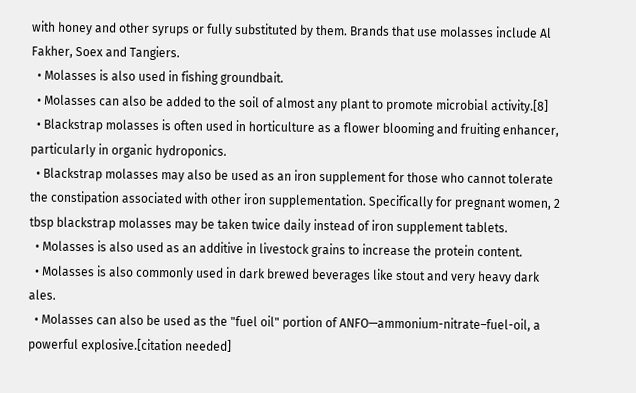with honey and other syrups or fully substituted by them. Brands that use molasses include Al Fakher, Soex and Tangiers.
  • Molasses is also used in fishing groundbait.
  • Molasses can also be added to the soil of almost any plant to promote microbial activity.[8]
  • Blackstrap molasses is often used in horticulture as a flower blooming and fruiting enhancer, particularly in organic hydroponics.
  • Blackstrap molasses may also be used as an iron supplement for those who cannot tolerate the constipation associated with other iron supplementation. Specifically for pregnant women, 2 tbsp blackstrap molasses may be taken twice daily instead of iron supplement tablets.
  • Molasses is also used as an additive in livestock grains to increase the protein content.
  • Molasses is also commonly used in dark brewed beverages like stout and very heavy dark ales.
  • Molasses can also be used as the "fuel oil" portion of ANFO—ammonium-nitrate–fuel-oil, a powerful explosive.[citation needed]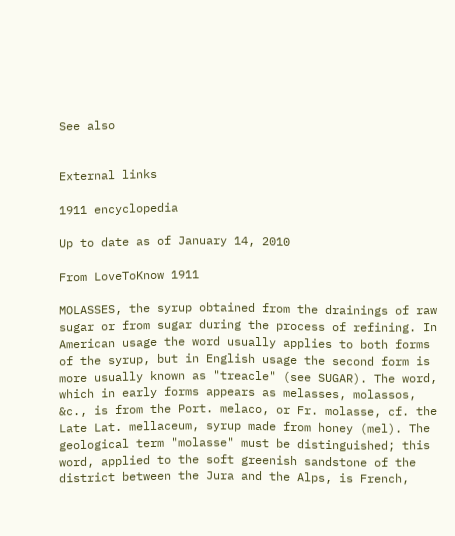See also


External links

1911 encyclopedia

Up to date as of January 14, 2010

From LoveToKnow 1911

MOLASSES, the syrup obtained from the drainings of raw sugar or from sugar during the process of refining. In American usage the word usually applies to both forms of the syrup, but in English usage the second form is more usually known as "treacle" (see SUGAR). The word, which in early forms appears as melasses, molassos, &c., is from the Port. melaco, or Fr. molasse, cf. the Late Lat. mellaceum, syrup made from honey (mel). The geological term "molasse" must be distinguished; this word, applied to the soft greenish sandstone of the district between the Jura and the Alps, is French,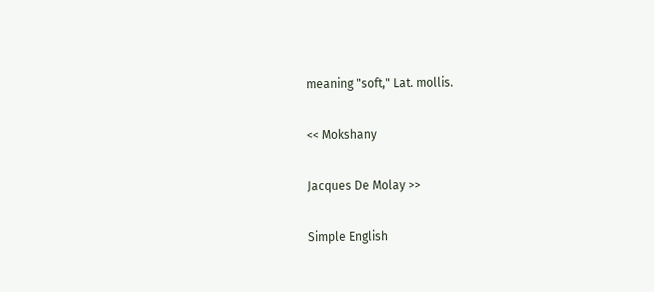meaning "soft," Lat. mollis.

<< Mokshany

Jacques De Molay >>

Simple English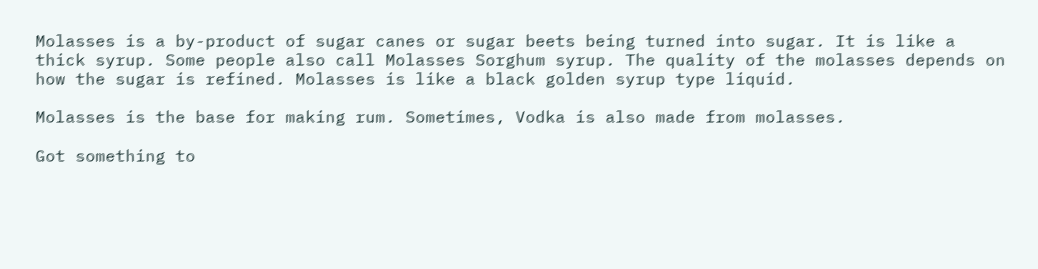Molasses is a by-product of sugar canes or sugar beets being turned into sugar. It is like a thick syrup. Some people also call Molasses Sorghum syrup. The quality of the molasses depends on how the sugar is refined. Molasses is like a black golden syrup type liquid.

Molasses is the base for making rum. Sometimes, Vodka is also made from molasses.

Got something to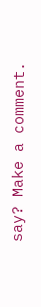say? Make a comment.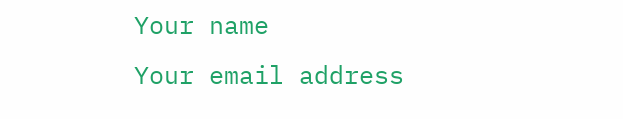Your name
Your email address